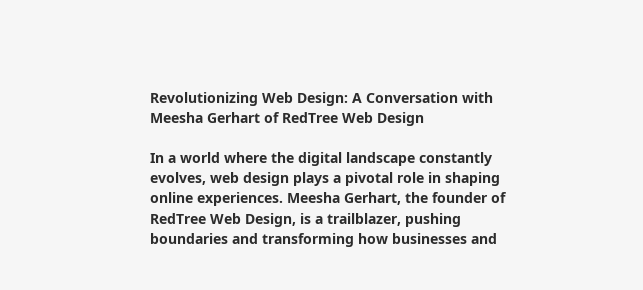Revolutionizing Web Design: A Conversation with Meesha Gerhart of RedTree Web Design

In a world where the digital landscape constantly evolves, web design plays a pivotal role in shaping online experiences. Meesha Gerhart, the founder of RedTree Web Design, is a trailblazer, pushing boundaries and transforming how businesses and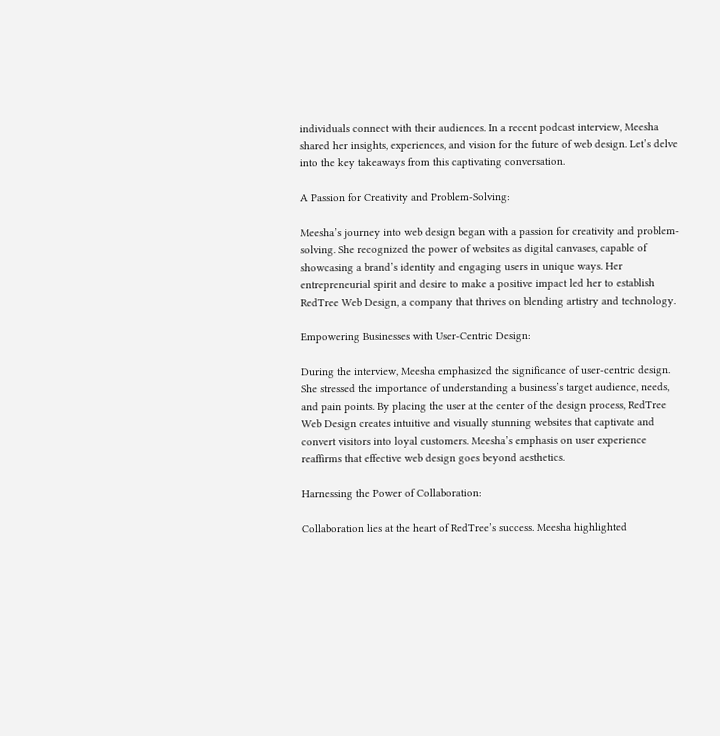individuals connect with their audiences. In a recent podcast interview, Meesha shared her insights, experiences, and vision for the future of web design. Let’s delve into the key takeaways from this captivating conversation.

A Passion for Creativity and Problem-Solving:

Meesha’s journey into web design began with a passion for creativity and problem-solving. She recognized the power of websites as digital canvases, capable of showcasing a brand’s identity and engaging users in unique ways. Her entrepreneurial spirit and desire to make a positive impact led her to establish RedTree Web Design, a company that thrives on blending artistry and technology.

Empowering Businesses with User-Centric Design:

During the interview, Meesha emphasized the significance of user-centric design. She stressed the importance of understanding a business’s target audience, needs, and pain points. By placing the user at the center of the design process, RedTree Web Design creates intuitive and visually stunning websites that captivate and convert visitors into loyal customers. Meesha’s emphasis on user experience reaffirms that effective web design goes beyond aesthetics.

Harnessing the Power of Collaboration:

Collaboration lies at the heart of RedTree’s success. Meesha highlighted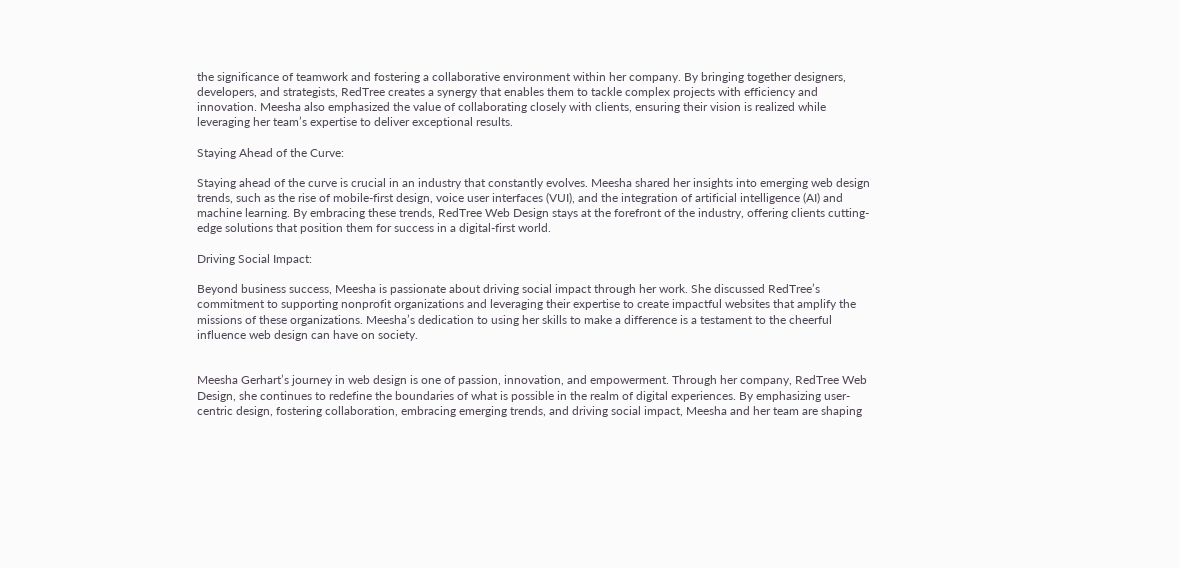the significance of teamwork and fostering a collaborative environment within her company. By bringing together designers, developers, and strategists, RedTree creates a synergy that enables them to tackle complex projects with efficiency and innovation. Meesha also emphasized the value of collaborating closely with clients, ensuring their vision is realized while leveraging her team’s expertise to deliver exceptional results.

Staying Ahead of the Curve:

Staying ahead of the curve is crucial in an industry that constantly evolves. Meesha shared her insights into emerging web design trends, such as the rise of mobile-first design, voice user interfaces (VUI), and the integration of artificial intelligence (AI) and machine learning. By embracing these trends, RedTree Web Design stays at the forefront of the industry, offering clients cutting-edge solutions that position them for success in a digital-first world.

Driving Social Impact:

Beyond business success, Meesha is passionate about driving social impact through her work. She discussed RedTree’s commitment to supporting nonprofit organizations and leveraging their expertise to create impactful websites that amplify the missions of these organizations. Meesha’s dedication to using her skills to make a difference is a testament to the cheerful influence web design can have on society.


Meesha Gerhart’s journey in web design is one of passion, innovation, and empowerment. Through her company, RedTree Web Design, she continues to redefine the boundaries of what is possible in the realm of digital experiences. By emphasizing user-centric design, fostering collaboration, embracing emerging trends, and driving social impact, Meesha and her team are shaping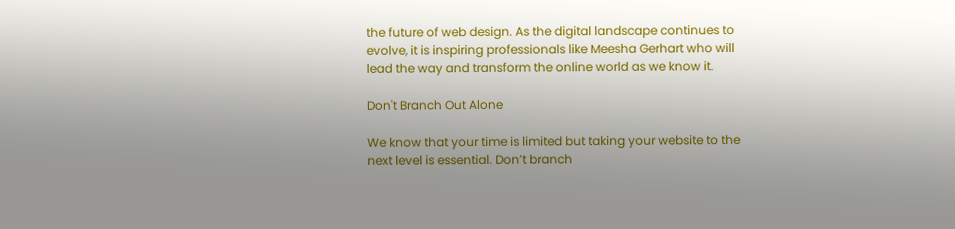the future of web design. As the digital landscape continues to evolve, it is inspiring professionals like Meesha Gerhart who will lead the way and transform the online world as we know it.

Don't Branch Out Alone

We know that your time is limited but taking your website to the next level is essential. Don’t branch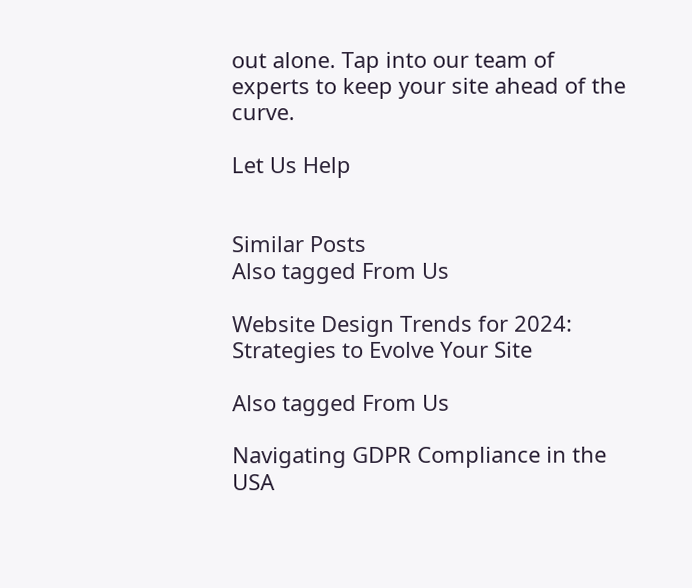out alone. Tap into our team of experts to keep your site ahead of the curve.

Let Us Help


Similar Posts
Also tagged From Us

Website Design Trends for 2024: Strategies to Evolve Your Site

Also tagged From Us

Navigating GDPR Compliance in the USA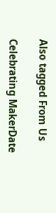Also tagged From Us

Celebrating MakerDate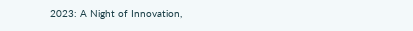2023: A Night of Innovation,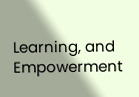Learning, and Empowerment